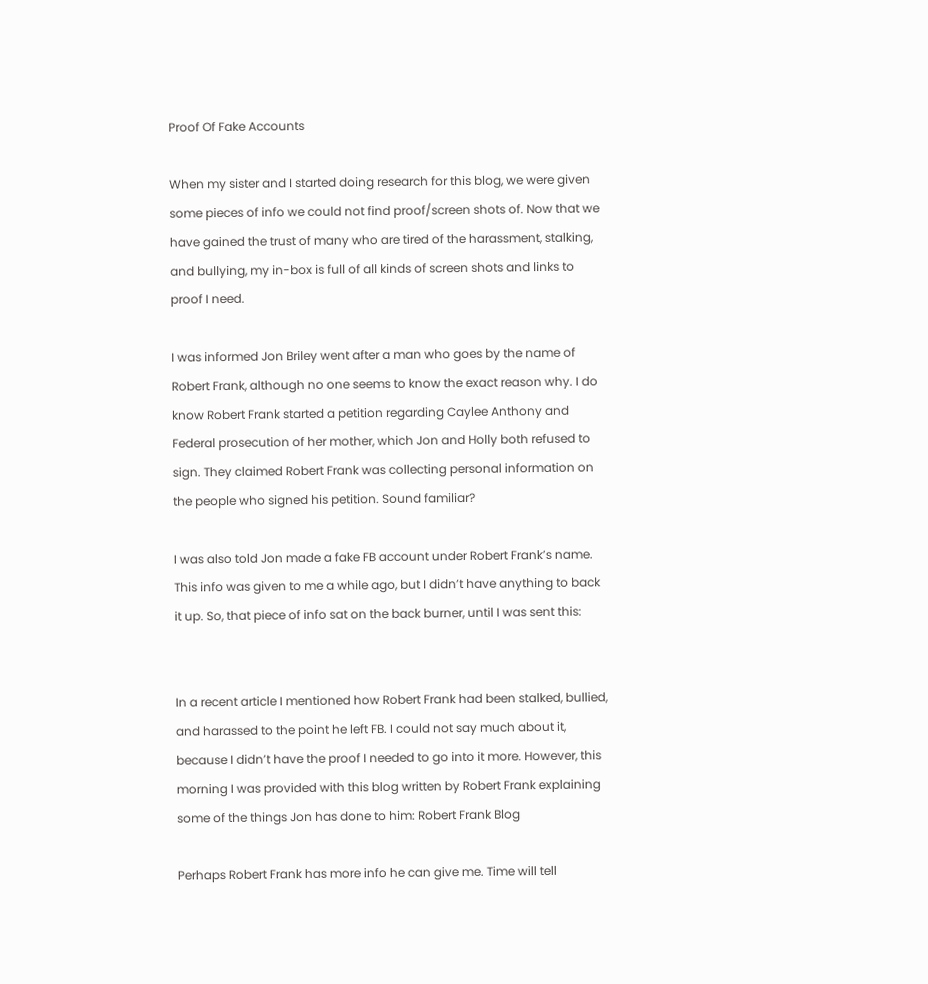Proof Of Fake Accounts

When my sister and I started doing research for this blog, we were given some pieces of info we could not find proof/screen shots of. Now that we have gained the trust of many who are tired of the harassment, stalking, and bullying, my in-box is full of all kinds of screen shots and links to proof I need.

I was informed Jon Briley went after a man who goes by the name of Robert Frank, although no one seems to know the exact reason why. I do know Robert Frank started a petition regarding Caylee Anthony and Federal prosecution of her mother, which Jon and Holly both refused to sign. They claimed Robert Frank was collecting personal information on the people who signed his petition. Sound familiar?

I was also told Jon made a fake FB account under Robert Frank’s name. This info was given to me a while ago, but I didn’t have anything to back it up. So, that piece of info sat on the back burner, until I was sent this:


In a recent article I mentioned how Robert Frank had been stalked, bullied, and harassed to the point he left FB. I could not say much about it, because I didn’t have the proof I needed to go into it more. However, this morning I was provided with this blog written by Robert Frank explaining some of the things Jon has done to him: Robert Frank Blog

Perhaps Robert Frank has more info he can give me. Time will tell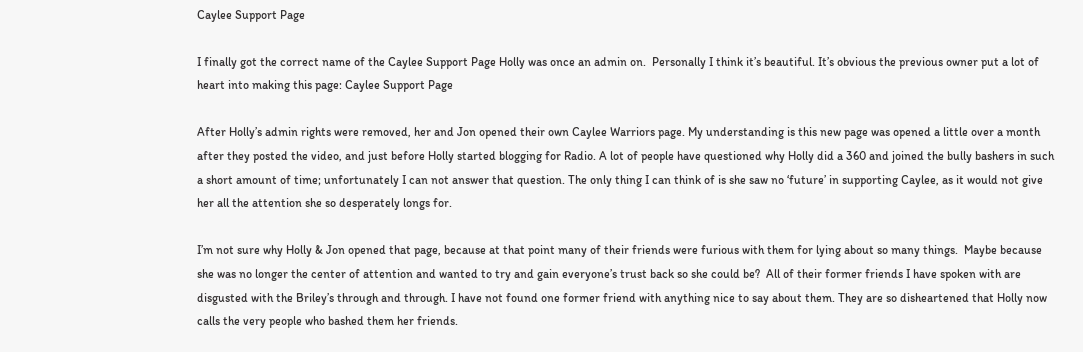Caylee Support Page

I finally got the correct name of the Caylee Support Page Holly was once an admin on.  Personally I think it’s beautiful. It’s obvious the previous owner put a lot of heart into making this page: Caylee Support Page

After Holly’s admin rights were removed, her and Jon opened their own Caylee Warriors page. My understanding is this new page was opened a little over a month after they posted the video, and just before Holly started blogging for Radio. A lot of people have questioned why Holly did a 360 and joined the bully bashers in such a short amount of time; unfortunately I can not answer that question. The only thing I can think of is she saw no ‘future’ in supporting Caylee, as it would not give her all the attention she so desperately longs for.

I’m not sure why Holly & Jon opened that page, because at that point many of their friends were furious with them for lying about so many things.  Maybe because she was no longer the center of attention and wanted to try and gain everyone’s trust back so she could be?  All of their former friends I have spoken with are disgusted with the Briley’s through and through. I have not found one former friend with anything nice to say about them. They are so disheartened that Holly now calls the very people who bashed them her friends.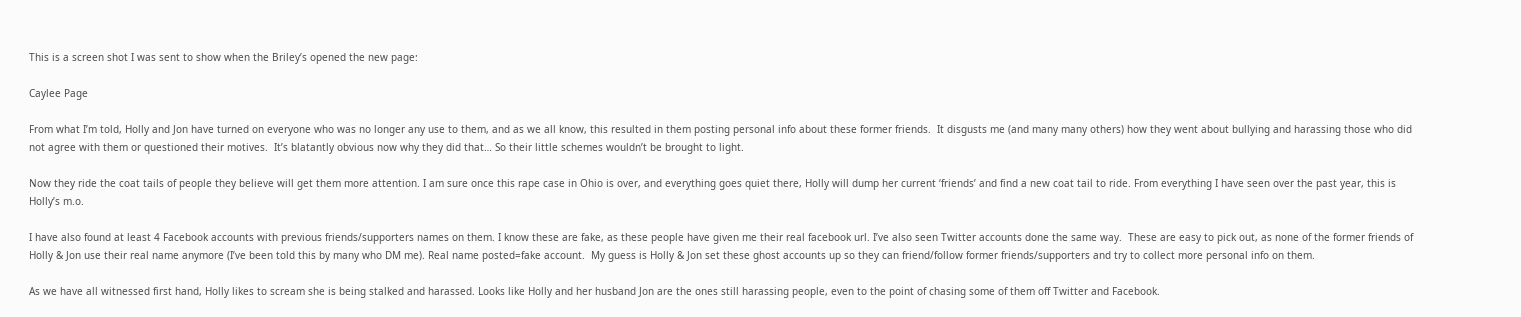This is a screen shot I was sent to show when the Briley’s opened the new page:

Caylee Page

From what I’m told, Holly and Jon have turned on everyone who was no longer any use to them, and as we all know, this resulted in them posting personal info about these former friends.  It disgusts me (and many many others) how they went about bullying and harassing those who did not agree with them or questioned their motives.  It’s blatantly obvious now why they did that… So their little schemes wouldn’t be brought to light.

Now they ride the coat tails of people they believe will get them more attention. I am sure once this rape case in Ohio is over, and everything goes quiet there, Holly will dump her current ‘friends’ and find a new coat tail to ride. From everything I have seen over the past year, this is Holly’s m.o.

I have also found at least 4 Facebook accounts with previous friends/supporters names on them. I know these are fake, as these people have given me their real facebook url. I’ve also seen Twitter accounts done the same way.  These are easy to pick out, as none of the former friends of Holly & Jon use their real name anymore (I’ve been told this by many who DM me). Real name posted=fake account.  My guess is Holly & Jon set these ghost accounts up so they can friend/follow former friends/supporters and try to collect more personal info on them.

As we have all witnessed first hand, Holly likes to scream she is being stalked and harassed. Looks like Holly and her husband Jon are the ones still harassing people, even to the point of chasing some of them off Twitter and Facebook.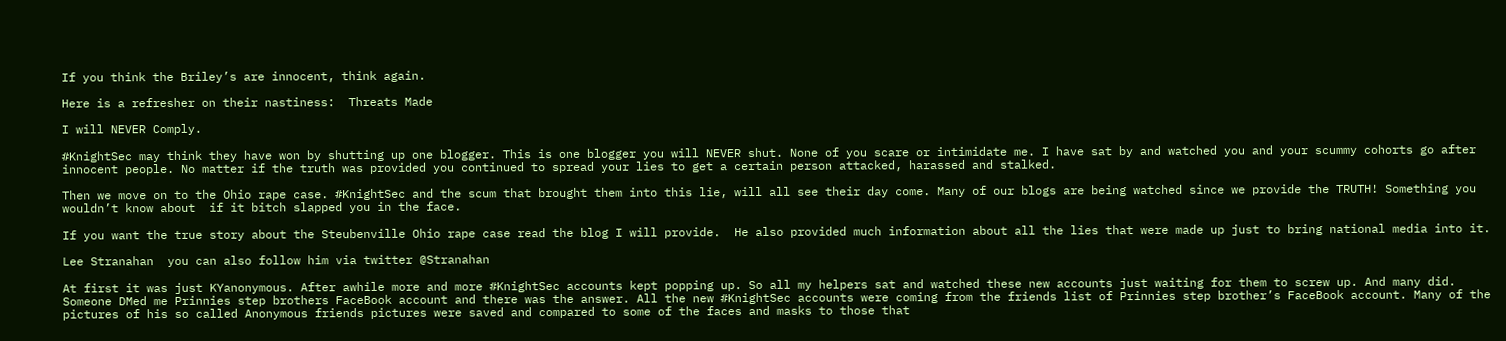If you think the Briley’s are innocent, think again.

Here is a refresher on their nastiness:  Threats Made

I will NEVER Comply.

#KnightSec may think they have won by shutting up one blogger. This is one blogger you will NEVER shut. None of you scare or intimidate me. I have sat by and watched you and your scummy cohorts go after innocent people. No matter if the truth was provided you continued to spread your lies to get a certain person attacked, harassed and stalked.

Then we move on to the Ohio rape case. #KnightSec and the scum that brought them into this lie, will all see their day come. Many of our blogs are being watched since we provide the TRUTH! Something you wouldn’t know about  if it bitch slapped you in the face.

If you want the true story about the Steubenville Ohio rape case read the blog I will provide.  He also provided much information about all the lies that were made up just to bring national media into it.

Lee Stranahan  you can also follow him via twitter @Stranahan

At first it was just KYanonymous. After awhile more and more #KnightSec accounts kept popping up. So all my helpers sat and watched these new accounts just waiting for them to screw up. And many did. Someone DMed me Prinnies step brothers FaceBook account and there was the answer. All the new #KnightSec accounts were coming from the friends list of Prinnies step brother’s FaceBook account. Many of the pictures of his so called Anonymous friends pictures were saved and compared to some of the faces and masks to those that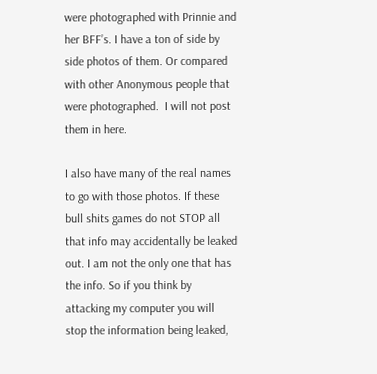were photographed with Prinnie and her BFF’s. I have a ton of side by side photos of them. Or compared with other Anonymous people that were photographed.  I will not post them in here.

I also have many of the real names to go with those photos. If these bull shits games do not STOP all that info may accidentally be leaked out. I am not the only one that has the info. So if you think by attacking my computer you will stop the information being leaked,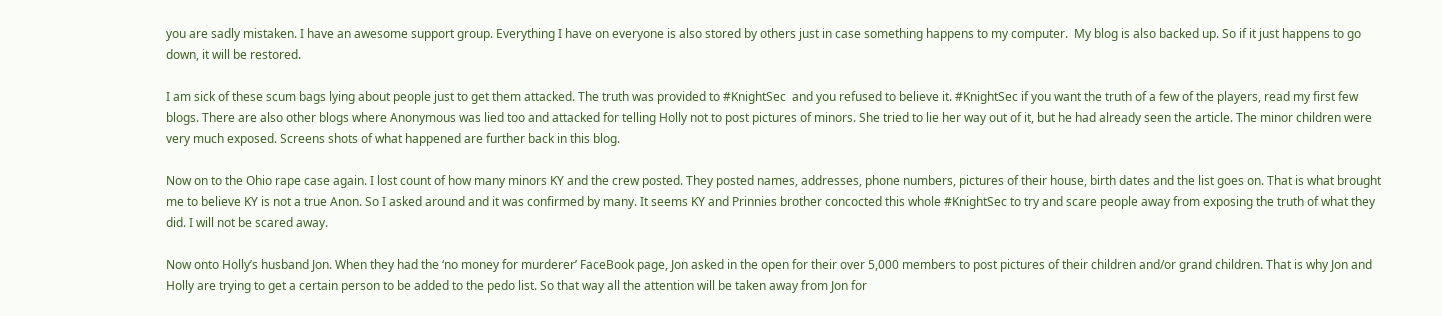you are sadly mistaken. I have an awesome support group. Everything I have on everyone is also stored by others just in case something happens to my computer.  My blog is also backed up. So if it just happens to go down, it will be restored.

I am sick of these scum bags lying about people just to get them attacked. The truth was provided to #KnightSec  and you refused to believe it. #KnightSec if you want the truth of a few of the players, read my first few blogs. There are also other blogs where Anonymous was lied too and attacked for telling Holly not to post pictures of minors. She tried to lie her way out of it, but he had already seen the article. The minor children were very much exposed. Screens shots of what happened are further back in this blog.

Now on to the Ohio rape case again. I lost count of how many minors KY and the crew posted. They posted names, addresses, phone numbers, pictures of their house, birth dates and the list goes on. That is what brought me to believe KY is not a true Anon. So I asked around and it was confirmed by many. It seems KY and Prinnies brother concocted this whole #KnightSec to try and scare people away from exposing the truth of what they did. I will not be scared away.

Now onto Holly’s husband Jon. When they had the ‘no money for murderer’ FaceBook page, Jon asked in the open for their over 5,000 members to post pictures of their children and/or grand children. That is why Jon and Holly are trying to get a certain person to be added to the pedo list. So that way all the attention will be taken away from Jon for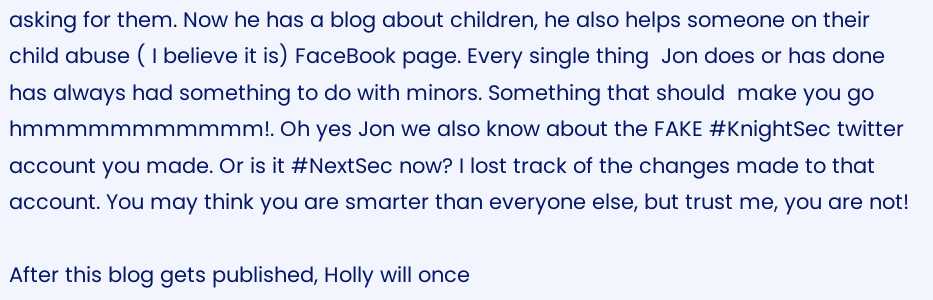asking for them. Now he has a blog about children, he also helps someone on their child abuse ( I believe it is) FaceBook page. Every single thing  Jon does or has done has always had something to do with minors. Something that should  make you go hmmmmmmmmmmm!. Oh yes Jon we also know about the FAKE #KnightSec twitter account you made. Or is it #NextSec now? I lost track of the changes made to that account. You may think you are smarter than everyone else, but trust me, you are not!

After this blog gets published, Holly will once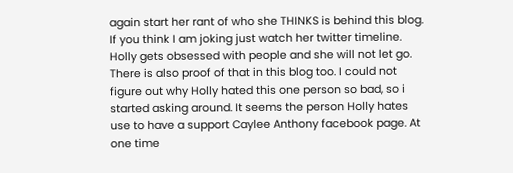again start her rant of who she THINKS is behind this blog. If you think I am joking just watch her twitter timeline. Holly gets obsessed with people and she will not let go. There is also proof of that in this blog too. I could not figure out why Holly hated this one person so bad, so i started asking around. It seems the person Holly hates use to have a support Caylee Anthony facebook page. At one time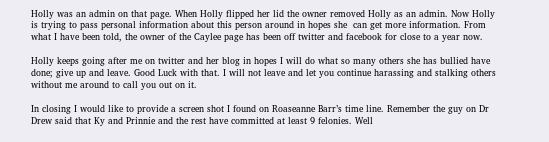Holly was an admin on that page. When Holly flipped her lid the owner removed Holly as an admin. Now Holly is trying to pass personal information about this person around in hopes she  can get more information. From what I have been told, the owner of the Caylee page has been off twitter and facebook for close to a year now.

Holly keeps going after me on twitter and her blog in hopes I will do what so many others she has bullied have done; give up and leave. Good Luck with that. I will not leave and let you continue harassing and stalking others without me around to call you out on it.

In closing I would like to provide a screen shot I found on Roaseanne Barr’s time line. Remember the guy on Dr Drew said that Ky and Prinnie and the rest have committed at least 9 felonies. Well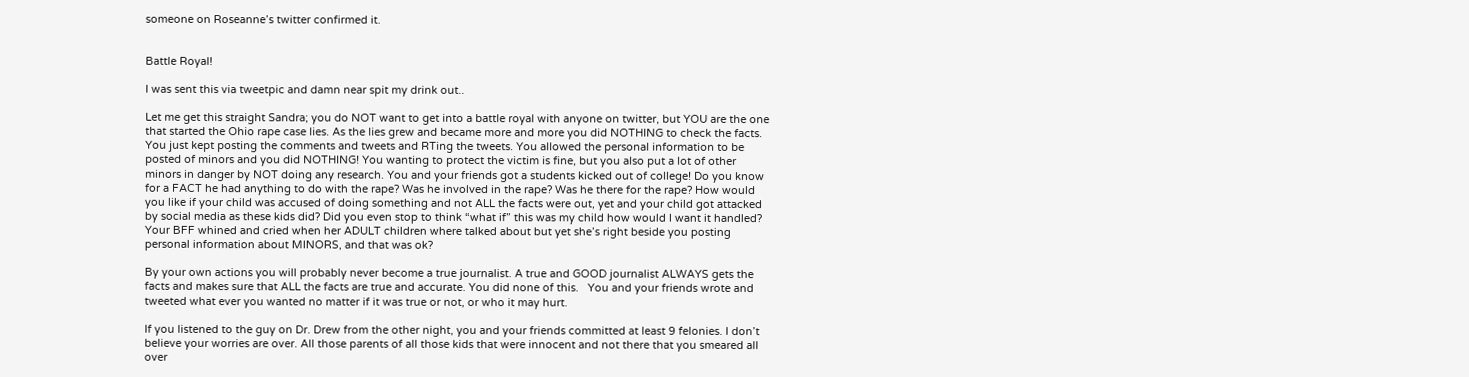someone on Roseanne’s twitter confirmed it.


Battle Royal!

I was sent this via tweetpic and damn near spit my drink out..

Let me get this straight Sandra; you do NOT want to get into a battle royal with anyone on twitter, but YOU are the one that started the Ohio rape case lies. As the lies grew and became more and more you did NOTHING to check the facts. You just kept posting the comments and tweets and RTing the tweets. You allowed the personal information to be posted of minors and you did NOTHING! You wanting to protect the victim is fine, but you also put a lot of other minors in danger by NOT doing any research. You and your friends got a students kicked out of college! Do you know for a FACT he had anything to do with the rape? Was he involved in the rape? Was he there for the rape? How would you like if your child was accused of doing something and not ALL the facts were out, yet and your child got attacked by social media as these kids did? Did you even stop to think “what if” this was my child how would I want it handled? Your BFF whined and cried when her ADULT children where talked about but yet she’s right beside you posting personal information about MINORS, and that was ok?

By your own actions you will probably never become a true journalist. A true and GOOD journalist ALWAYS gets the facts and makes sure that ALL the facts are true and accurate. You did none of this.   You and your friends wrote and tweeted what ever you wanted no matter if it was true or not, or who it may hurt.

If you listened to the guy on Dr. Drew from the other night, you and your friends committed at least 9 felonies. I don’t believe your worries are over. All those parents of all those kids that were innocent and not there that you smeared all over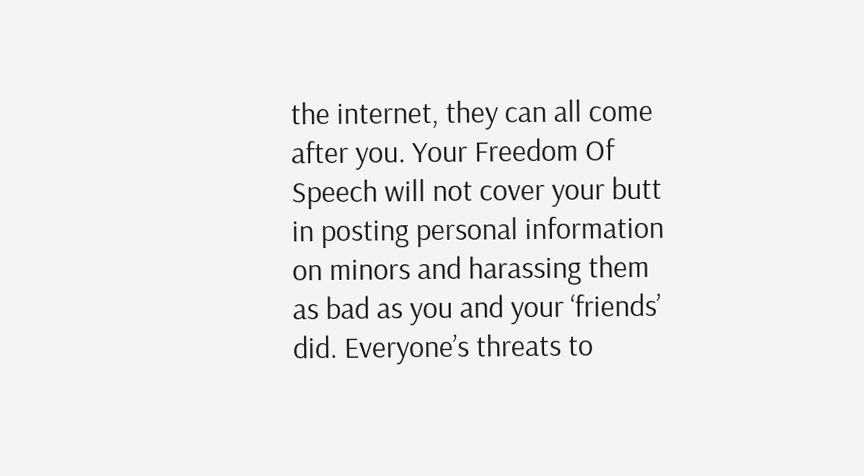the internet, they can all come after you. Your Freedom Of Speech will not cover your butt in posting personal information on minors and harassing them as bad as you and your ‘friends’ did. Everyone’s threats to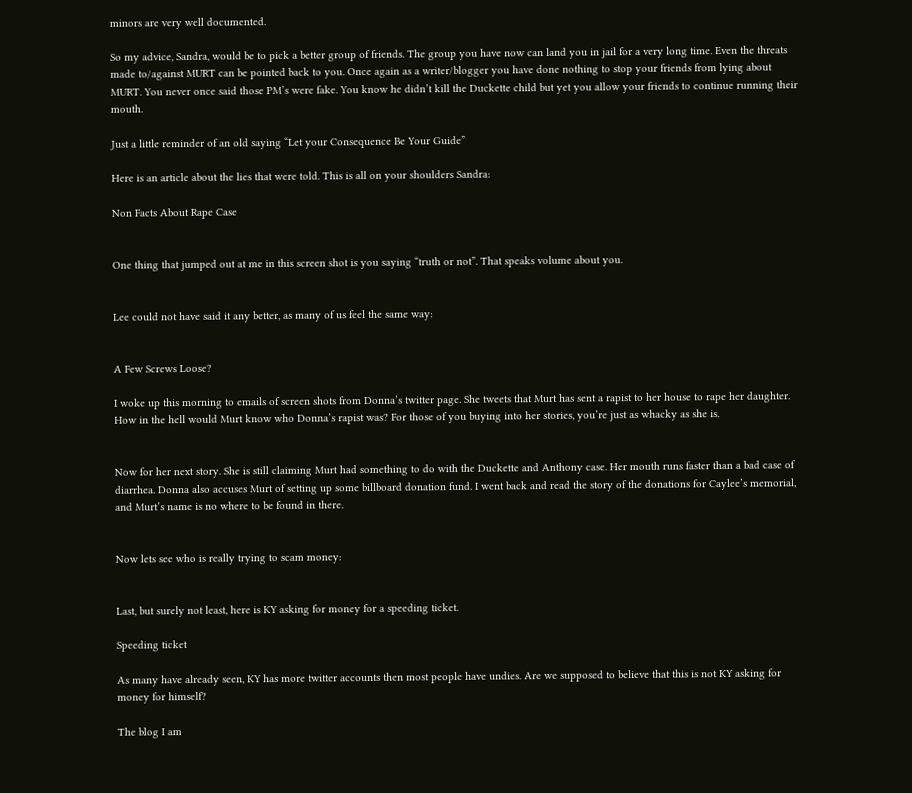minors are very well documented.

So my advice, Sandra, would be to pick a better group of friends. The group you have now can land you in jail for a very long time. Even the threats made to/against MURT can be pointed back to you. Once again as a writer/blogger you have done nothing to stop your friends from lying about MURT. You never once said those PM’s were fake. You know he didn’t kill the Duckette child but yet you allow your friends to continue running their mouth.

Just a little reminder of an old saying “Let your Consequence Be Your Guide”

Here is an article about the lies that were told. This is all on your shoulders Sandra:

Non Facts About Rape Case


One thing that jumped out at me in this screen shot is you saying “truth or not”. That speaks volume about you.


Lee could not have said it any better, as many of us feel the same way:


A Few Screws Loose?

I woke up this morning to emails of screen shots from Donna’s twitter page. She tweets that Murt has sent a rapist to her house to rape her daughter. How in the hell would Murt know who Donna’s rapist was? For those of you buying into her stories, you’re just as whacky as she is.


Now for her next story. She is still claiming Murt had something to do with the Duckette and Anthony case. Her mouth runs faster than a bad case of diarrhea. Donna also accuses Murt of setting up some billboard donation fund. I went back and read the story of the donations for Caylee’s memorial, and Murt’s name is no where to be found in there.


Now lets see who is really trying to scam money:


Last, but surely not least, here is KY asking for money for a speeding ticket.

Speeding ticket

As many have already seen, KY has more twitter accounts then most people have undies. Are we supposed to believe that this is not KY asking for money for himself?

The blog I am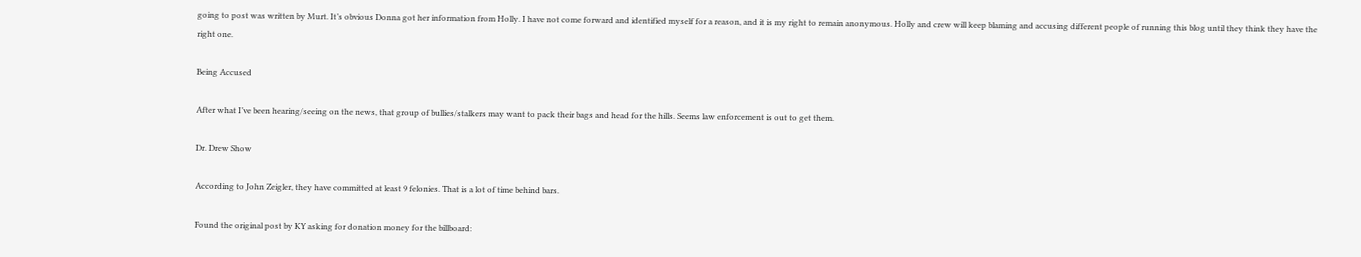going to post was written by Murt. It’s obvious Donna got her information from Holly. I have not come forward and identified myself for a reason, and it is my right to remain anonymous. Holly and crew will keep blaming and accusing different people of running this blog until they think they have the right one.

Being Accused

After what I’ve been hearing/seeing on the news, that group of bullies/stalkers may want to pack their bags and head for the hills. Seems law enforcement is out to get them.

Dr. Drew Show

According to John Zeigler, they have committed at least 9 felonies. That is a lot of time behind bars.

Found the original post by KY asking for donation money for the billboard: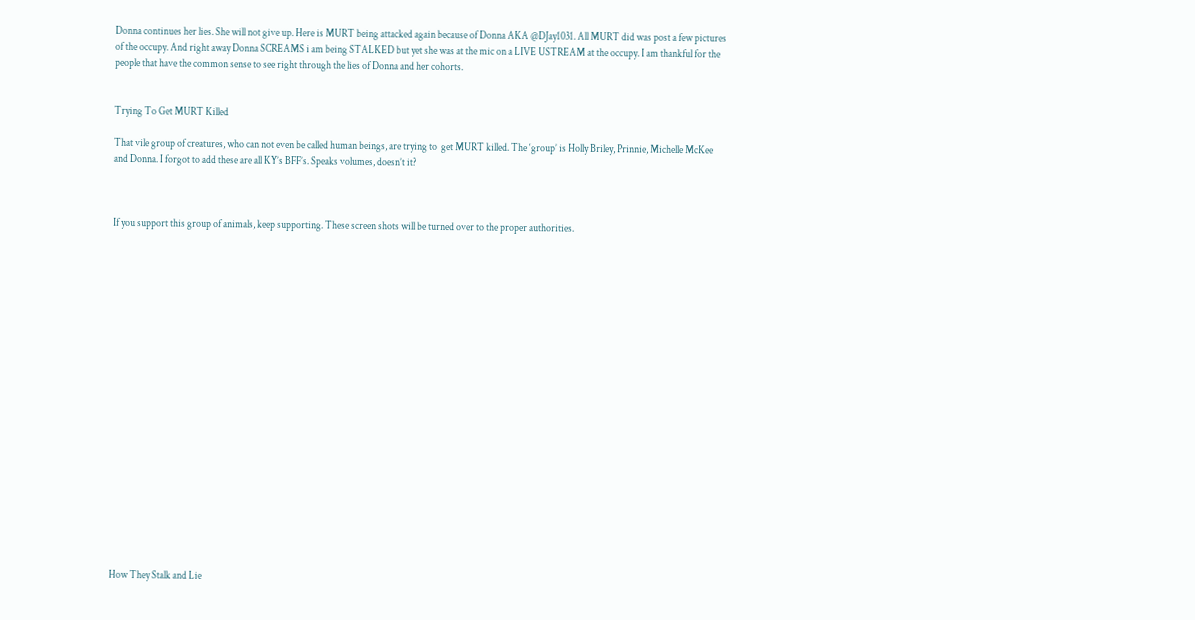Donna continues her lies. She will not give up. Here is MURT being attacked again because of Donna AKA @DJay1031. All MURT did was post a few pictures of the occupy. And right away Donna SCREAMS i am being STALKED but yet she was at the mic on a LIVE USTREAM at the occupy. I am thankful for the people that have the common sense to see right through the lies of Donna and her cohorts.


Trying To Get MURT Killed

That vile group of creatures, who can not even be called human beings, are trying to  get MURT killed. The ‘group’ is Holly Briley, Prinnie, Michelle McKee and Donna. I forgot to add these are all KY’s BFF’s. Speaks volumes, doesn’t it?



If you support this group of animals, keep supporting. These screen shots will be turned over to the proper authorities.





















How They Stalk and Lie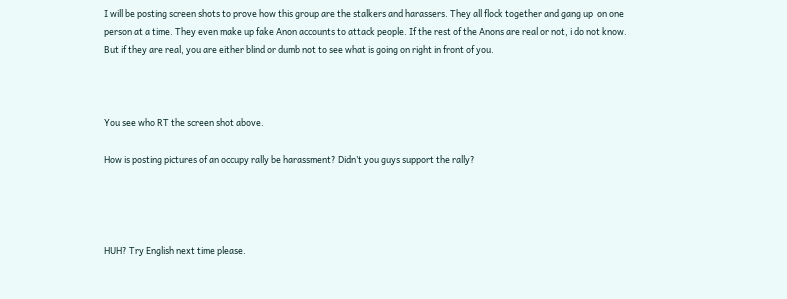I will be posting screen shots to prove how this group are the stalkers and harassers. They all flock together and gang up  on one person at a time. They even make up fake Anon accounts to attack people. If the rest of the Anons are real or not, i do not know. But if they are real, you are either blind or dumb not to see what is going on right in front of you.



You see who RT the screen shot above.

How is posting pictures of an occupy rally be harassment? Didn’t you guys support the rally?




HUH? Try English next time please.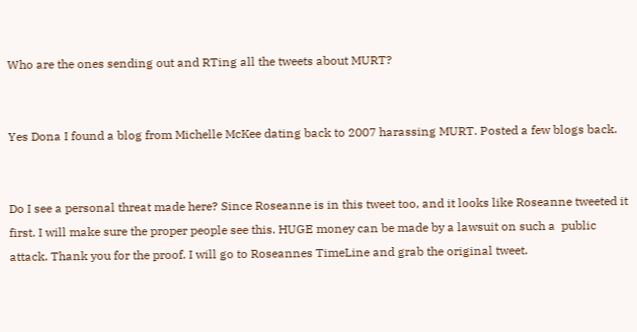Who are the ones sending out and RTing all the tweets about MURT?


Yes Dona I found a blog from Michelle McKee dating back to 2007 harassing MURT. Posted a few blogs back.


Do I see a personal threat made here? Since Roseanne is in this tweet too, and it looks like Roseanne tweeted it first. I will make sure the proper people see this. HUGE money can be made by a lawsuit on such a  public attack. Thank you for the proof. I will go to Roseannes TimeLine and grab the original tweet.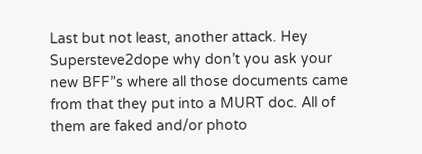Last but not least, another attack. Hey Supersteve2dope why don’t you ask your new BFF”s where all those documents came from that they put into a MURT doc. All of them are faked and/or photo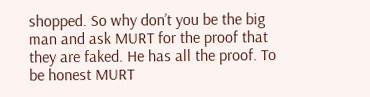shopped. So why don’t you be the big man and ask MURT for the proof that they are faked. He has all the proof. To be honest MURT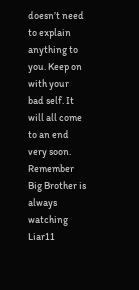doesn’t need to explain anything to you. Keep on with your bad self. It will all come to an end very soon. Remember Big Brother is always watching Liar11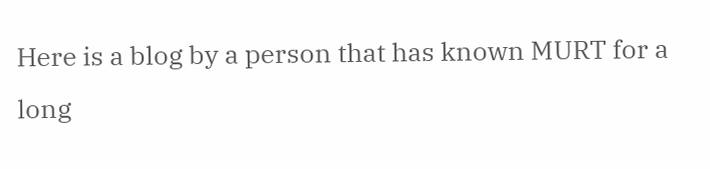Here is a blog by a person that has known MURT for a long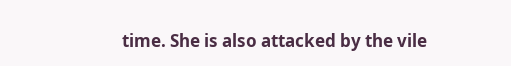time. She is also attacked by the vile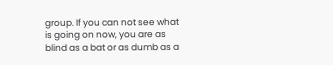group. If you can not see what is going on now, you are as blind as a bat or as dumb as a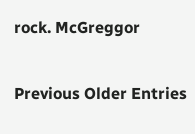rock. McGreggor

Previous Older Entries